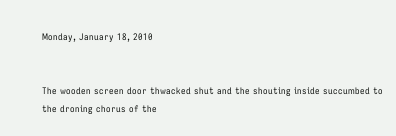Monday, January 18, 2010


The wooden screen door thwacked shut and the shouting inside succumbed to the droning chorus of the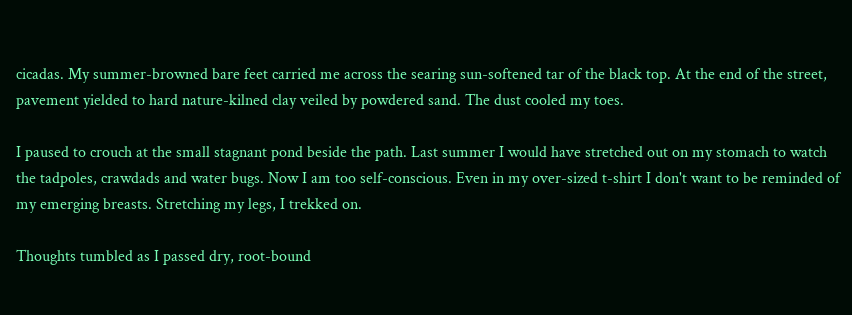cicadas. My summer-browned bare feet carried me across the searing sun-softened tar of the black top. At the end of the street, pavement yielded to hard nature-kilned clay veiled by powdered sand. The dust cooled my toes.

I paused to crouch at the small stagnant pond beside the path. Last summer I would have stretched out on my stomach to watch the tadpoles, crawdads and water bugs. Now I am too self-conscious. Even in my over-sized t-shirt I don't want to be reminded of my emerging breasts. Stretching my legs, I trekked on.

Thoughts tumbled as I passed dry, root-bound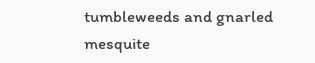tumbleweeds and gnarled mesquite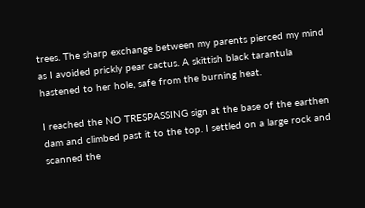trees. The sharp exchange between my parents pierced my mind as I avoided prickly pear cactus. A skittish black tarantula hastened to her hole, safe from the burning heat.

I reached the NO TRESPASSING sign at the base of the earthen dam and climbed past it to the top. I settled on a large rock and scanned the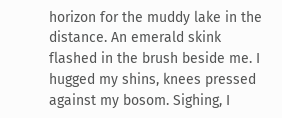horizon for the muddy lake in the distance. An emerald skink flashed in the brush beside me. I hugged my shins, knees pressed against my bosom. Sighing, I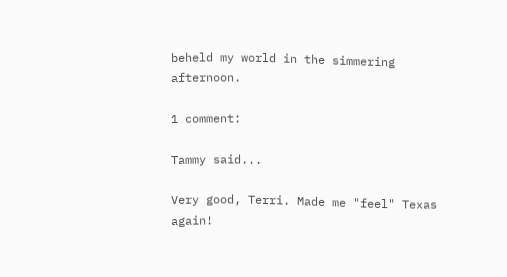beheld my world in the simmering afternoon.

1 comment:

Tammy said...

Very good, Terri. Made me "feel" Texas again!